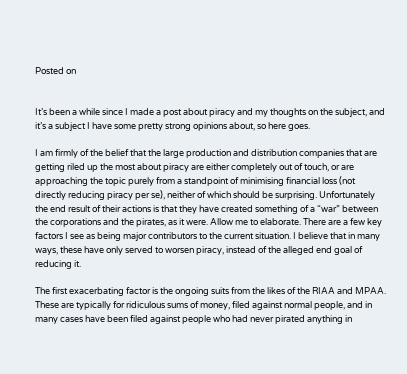Posted on


It’s been a while since I made a post about piracy and my thoughts on the subject, and it’s a subject I have some pretty strong opinions about, so here goes.

I am firmly of the belief that the large production and distribution companies that are getting riled up the most about piracy are either completely out of touch, or are approaching the topic purely from a standpoint of minimising financial loss (not directly reducing piracy per se), neither of which should be surprising. Unfortunately the end result of their actions is that they have created something of a “war” between the corporations and the pirates, as it were. Allow me to elaborate. There are a few key factors I see as being major contributors to the current situation. I believe that in many ways, these have only served to worsen piracy, instead of the alleged end goal of reducing it.

The first exacerbating factor is the ongoing suits from the likes of the RIAA and MPAA. These are typically for ridiculous sums of money, filed against normal people, and in many cases have been filed against people who had never pirated anything in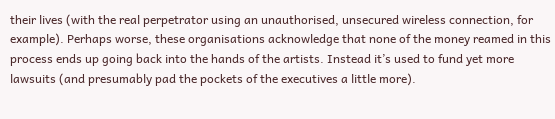their lives (with the real perpetrator using an unauthorised, unsecured wireless connection, for example). Perhaps worse, these organisations acknowledge that none of the money reamed in this process ends up going back into the hands of the artists. Instead it’s used to fund yet more lawsuits (and presumably pad the pockets of the executives a little more).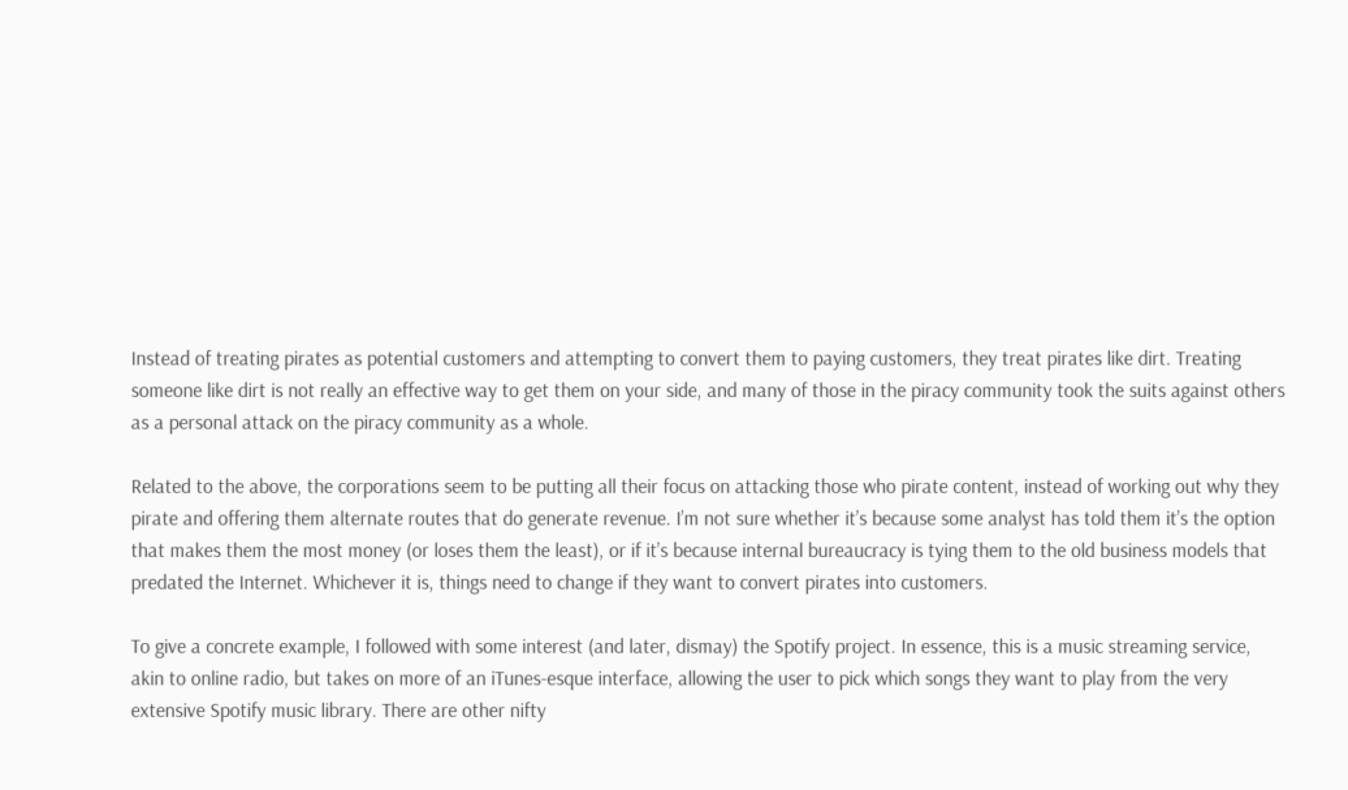Instead of treating pirates as potential customers and attempting to convert them to paying customers, they treat pirates like dirt. Treating someone like dirt is not really an effective way to get them on your side, and many of those in the piracy community took the suits against others as a personal attack on the piracy community as a whole.

Related to the above, the corporations seem to be putting all their focus on attacking those who pirate content, instead of working out why they pirate and offering them alternate routes that do generate revenue. I’m not sure whether it’s because some analyst has told them it’s the option that makes them the most money (or loses them the least), or if it’s because internal bureaucracy is tying them to the old business models that predated the Internet. Whichever it is, things need to change if they want to convert pirates into customers.

To give a concrete example, I followed with some interest (and later, dismay) the Spotify project. In essence, this is a music streaming service, akin to online radio, but takes on more of an iTunes-esque interface, allowing the user to pick which songs they want to play from the very extensive Spotify music library. There are other nifty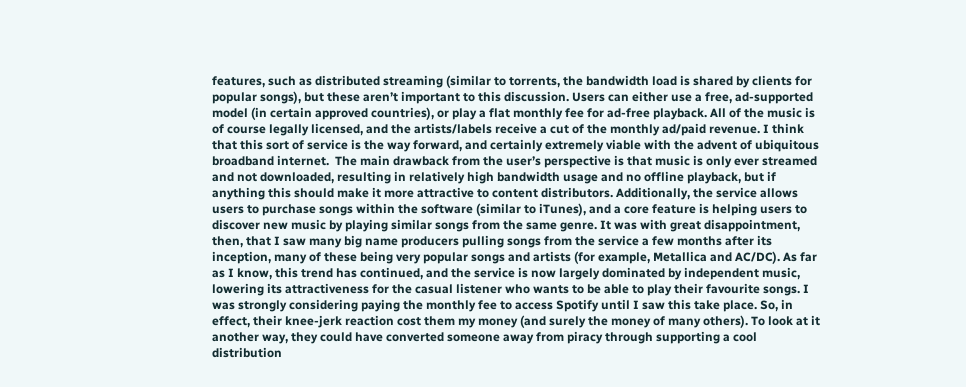features, such as distributed streaming (similar to torrents, the bandwidth load is shared by clients for popular songs), but these aren’t important to this discussion. Users can either use a free, ad-supported model (in certain approved countries), or play a flat monthly fee for ad-free playback. All of the music is of course legally licensed, and the artists/labels receive a cut of the monthly ad/paid revenue. I think that this sort of service is the way forward, and certainly extremely viable with the advent of ubiquitous broadband internet.  The main drawback from the user’s perspective is that music is only ever streamed and not downloaded, resulting in relatively high bandwidth usage and no offline playback, but if anything this should make it more attractive to content distributors. Additionally, the service allows users to purchase songs within the software (similar to iTunes), and a core feature is helping users to discover new music by playing similar songs from the same genre. It was with great disappointment, then, that I saw many big name producers pulling songs from the service a few months after its inception, many of these being very popular songs and artists (for example, Metallica and AC/DC). As far as I know, this trend has continued, and the service is now largely dominated by independent music, lowering its attractiveness for the casual listener who wants to be able to play their favourite songs. I was strongly considering paying the monthly fee to access Spotify until I saw this take place. So, in effect, their knee-jerk reaction cost them my money (and surely the money of many others). To look at it another way, they could have converted someone away from piracy through supporting a cool distribution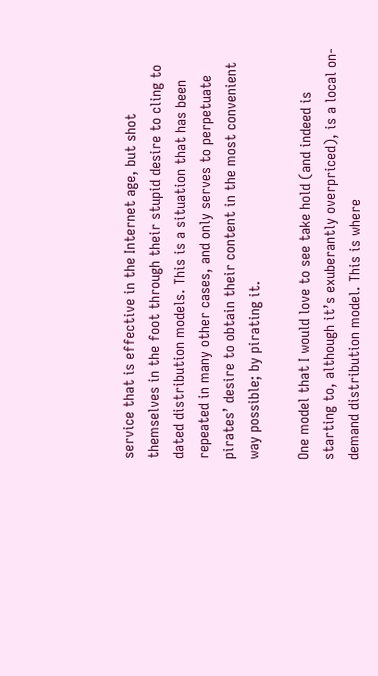service that is effective in the Internet age, but shot themselves in the foot through their stupid desire to cling to dated distribution models. This is a situation that has been repeated in many other cases, and only serves to perpetuate pirates’ desire to obtain their content in the most convenient way possible; by pirating it.

One model that I would love to see take hold (and indeed is starting to, although it’s exuberantly overpriced), is a local on-demand distribution model. This is where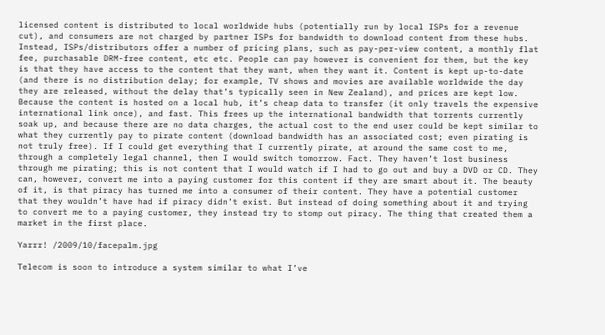licensed content is distributed to local worldwide hubs (potentially run by local ISPs for a revenue cut), and consumers are not charged by partner ISPs for bandwidth to download content from these hubs. Instead, ISPs/distributors offer a number of pricing plans, such as pay-per-view content, a monthly flat fee, purchasable DRM-free content, etc etc. People can pay however is convenient for them, but the key is that they have access to the content that they want, when they want it. Content is kept up-to-date (and there is no distribution delay; for example, TV shows and movies are available worldwide the day they are released, without the delay that’s typically seen in New Zealand), and prices are kept low. Because the content is hosted on a local hub, it’s cheap data to transfer (it only travels the expensive international link once), and fast. This frees up the international bandwidth that torrents currently soak up, and because there are no data charges, the actual cost to the end user could be kept similar to what they currently pay to pirate content (download bandwidth has an associated cost; even pirating is not truly free). If I could get everything that I currently pirate, at around the same cost to me, through a completely legal channel, then I would switch tomorrow. Fact. They haven’t lost business through me pirating; this is not content that I would watch if I had to go out and buy a DVD or CD. They can, however, convert me into a paying customer for this content if they are smart about it. The beauty of it, is that piracy has turned me into a consumer of their content. They have a potential customer that they wouldn’t have had if piracy didn’t exist. But instead of doing something about it and trying to convert me to a paying customer, they instead try to stomp out piracy. The thing that created them a market in the first place.

Yarrr! /2009/10/facepalm.jpg

Telecom is soon to introduce a system similar to what I’ve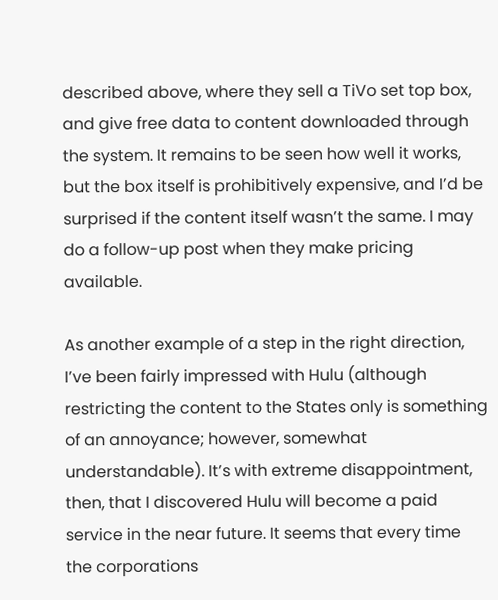described above, where they sell a TiVo set top box, and give free data to content downloaded through the system. It remains to be seen how well it works, but the box itself is prohibitively expensive, and I’d be surprised if the content itself wasn’t the same. I may do a follow-up post when they make pricing available.

As another example of a step in the right direction, I’ve been fairly impressed with Hulu (although restricting the content to the States only is something of an annoyance; however, somewhat understandable). It’s with extreme disappointment, then, that I discovered Hulu will become a paid service in the near future. It seems that every time the corporations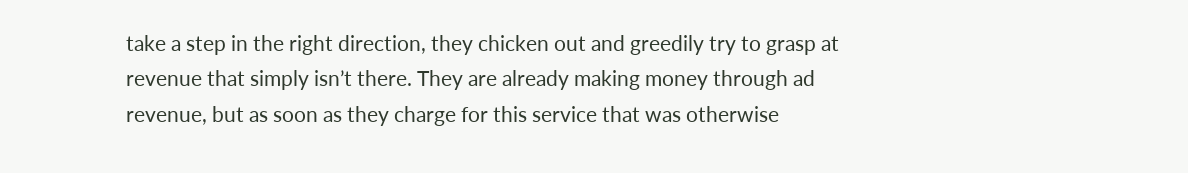take a step in the right direction, they chicken out and greedily try to grasp at revenue that simply isn’t there. They are already making money through ad revenue, but as soon as they charge for this service that was otherwise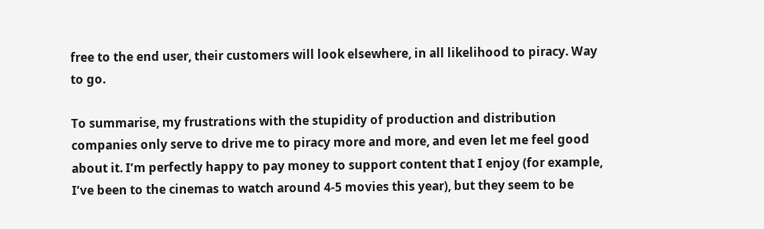free to the end user, their customers will look elsewhere, in all likelihood to piracy. Way to go.

To summarise, my frustrations with the stupidity of production and distribution companies only serve to drive me to piracy more and more, and even let me feel good about it. I’m perfectly happy to pay money to support content that I enjoy (for example, I’ve been to the cinemas to watch around 4-5 movies this year), but they seem to be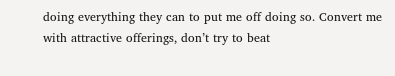doing everything they can to put me off doing so. Convert me with attractive offerings, don’t try to beat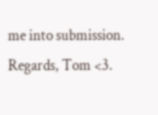me into submission. Regards, Tom <3.